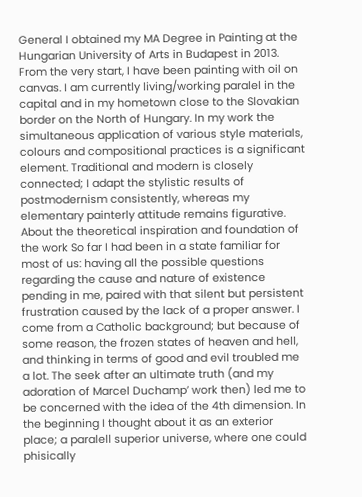General I obtained my MA Degree in Painting at the Hungarian University of Arts in Budapest in 2013. From the very start, I have been painting with oil on canvas. I am currently living/working paralel in the capital and in my hometown close to the Slovakian border on the North of Hungary. In my work the simultaneous application of various style materials, colours and compositional practices is a significant element. Traditional and modern is closely connected; I adapt the stylistic results of postmodernism consistently, whereas my elementary painterly attitude remains figurative. About the theoretical inspiration and foundation of the work So far I had been in a state familiar for most of us: having all the possible questions regarding the cause and nature of existence pending in me, paired with that silent but persistent frustration caused by the lack of a proper answer. I come from a Catholic background; but because of some reason, the frozen states of heaven and hell, and thinking in terms of good and evil troubled me a lot. The seek after an ultimate truth (and my adoration of Marcel Duchamp’ work then) led me to be concerned with the idea of the 4th dimension. In the beginning I thought about it as an exterior place; a paralell superior universe, where one could phisically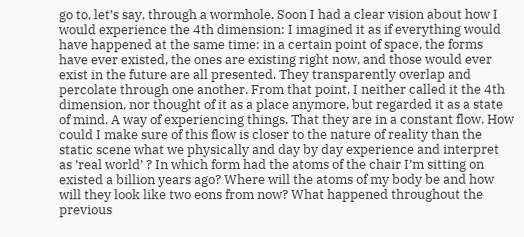go to, let’s say, through a wormhole. Soon I had a clear vision about how I would experience the 4th dimension: I imagined it as if everything would have happened at the same time: in a certain point of space, the forms have ever existed, the ones are existing right now, and those would ever exist in the future are all presented. They transparently overlap and percolate through one another. From that point, I neither called it the 4th dimension, nor thought of it as a place anymore, but regarded it as a state of mind. A way of experiencing things. That they are in a constant flow. How could I make sure of this flow is closer to the nature of reality than the static scene what we physically and day by day experience and interpret as ’real world’ ? In which form had the atoms of the chair I’m sitting on existed a billion years ago? Where will the atoms of my body be and how will they look like two eons from now? What happened throughout the previous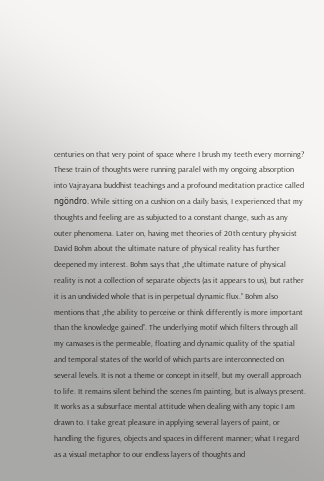centuries on that very point of space where I brush my teeth every morning? These train of thoughts were running paralel with my ongoing absorption into Vajrayana buddhist teachings and a profound meditation practice called ngöndro. While sitting on a cushion on a daily basis, I experienced that my thoughts and feeling are as subjucted to a constant change, such as any outer phenomena. Later on, having met theories of 20th century physicist David Bohm about the ultimate nature of physical reality has further deepened my interest. Bohm says that „the ultimate nature of physical reality is not a collection of separate objects (as it appears to us), but rather it is an undivided whole that is in perpetual dynamic flux.” Bohm also mentions that „the ability to perceive or think differently is more important than the knowledge gained”. The underlying motif which filters through all my canvases is the permeable, floating and dynamic quality of the spatial and temporal states of the world of which parts are interconnected on several levels. It is not a theme or concept in itself, but my overall approach to life. It remains silent behind the scenes I’m painting, but is always present. It works as a subsurface mental attitude when dealing with any topic I am drawn to. I take great pleasure in applying several layers of paint, or handling the figures, objects and spaces in different manner; what I regard as a visual metaphor to our endless layers of thoughts and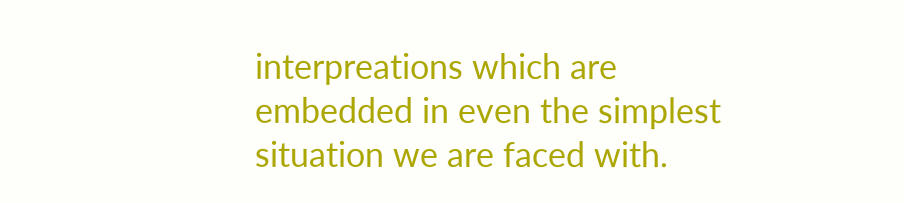interpreations which are embedded in even the simplest situation we are faced with.